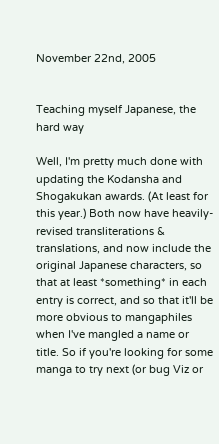November 22nd, 2005


Teaching myself Japanese, the hard way

Well, I'm pretty much done with updating the Kodansha and Shogakukan awards. (At least for this year.) Both now have heavily-revised transliterations & translations, and now include the original Japanese characters, so that at least *something* in each entry is correct, and so that it'll be more obvious to mangaphiles when I've mangled a name or title. So if you're looking for some manga to try next (or bug Viz or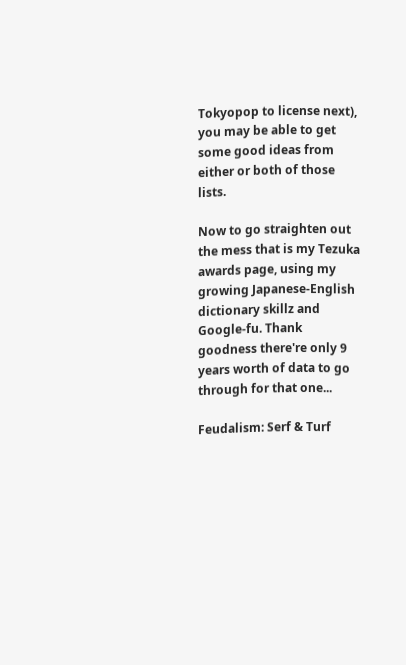Tokyopop to license next), you may be able to get some good ideas from either or both of those lists.

Now to go straighten out the mess that is my Tezuka awards page, using my growing Japanese-English dictionary skillz and Google-fu. Thank goodness there're only 9 years worth of data to go through for that one...

Feudalism: Serf & Turf